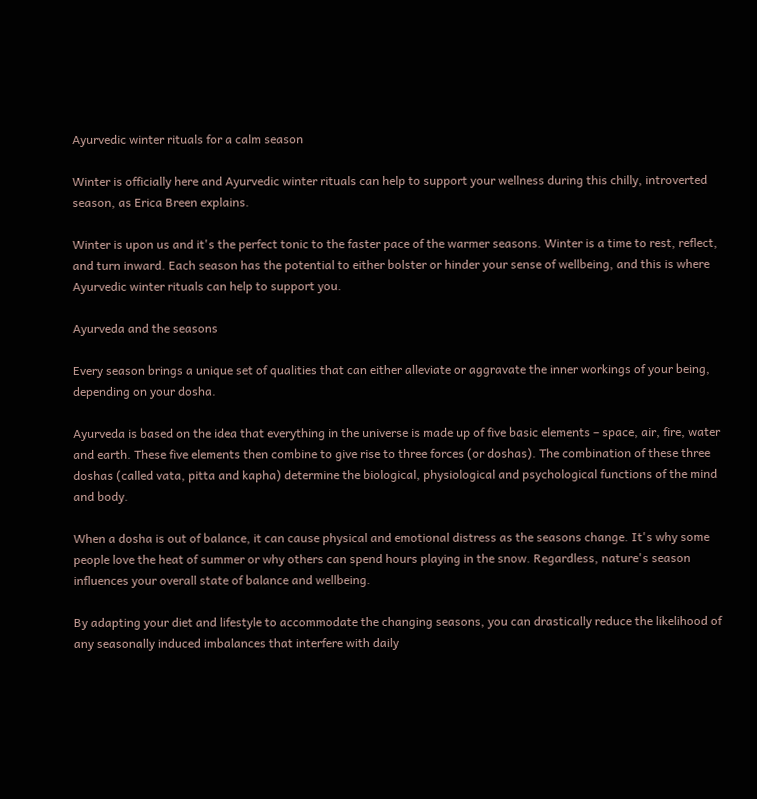Ayurvedic winter rituals for a calm season

Winter is officially here and Ayurvedic winter rituals can help to support your wellness during this chilly, introverted season, as Erica Breen explains.

Winter is upon us and it's the perfect tonic to the faster pace of the warmer seasons. Winter is a time to rest, reflect, and turn inward. Each season has the potential to either bolster or hinder your sense of wellbeing, and this is where Ayurvedic winter rituals can help to support you.

Ayurveda and the seasons

Every season brings a unique set of qualities that can either alleviate or aggravate the inner workings of your being, depending on your dosha.

Ayurveda is based on the idea that everything in the universe is made up of five basic elements – space, air, fire, water and earth. These five elements then combine to give rise to three forces (or doshas). The combination of these three doshas (called vata, pitta and kapha) determine the biological, physiological and psychological functions of the mind and body.

When a dosha is out of balance, it can cause physical and emotional distress as the seasons change. It's why some people love the heat of summer or why others can spend hours playing in the snow. Regardless, nature's season influences your overall state of balance and wellbeing.

By adapting your diet and lifestyle to accommodate the changing seasons, you can drastically reduce the likelihood of any seasonally induced imbalances that interfere with daily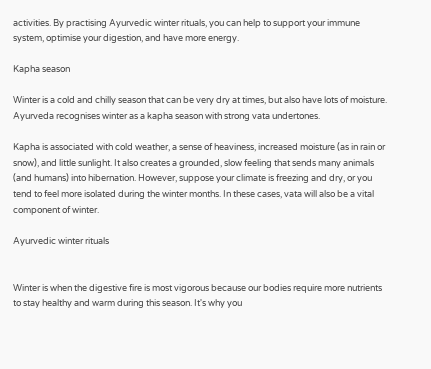activities. By practising Ayurvedic winter rituals, you can help to support your immune system, optimise your digestion, and have more energy.

Kapha season

Winter is a cold and chilly season that can be very dry at times, but also have lots of moisture. Ayurveda recognises winter as a kapha season with strong vata undertones.

Kapha is associated with cold weather, a sense of heaviness, increased moisture (as in rain or snow), and little sunlight. It also creates a grounded, slow feeling that sends many animals (and humans) into hibernation. However, suppose your climate is freezing and dry, or you tend to feel more isolated during the winter months. In these cases, vata will also be a vital component of winter.

Ayurvedic winter rituals


Winter is when the digestive fire is most vigorous because our bodies require more nutrients to stay healthy and warm during this season. It's why you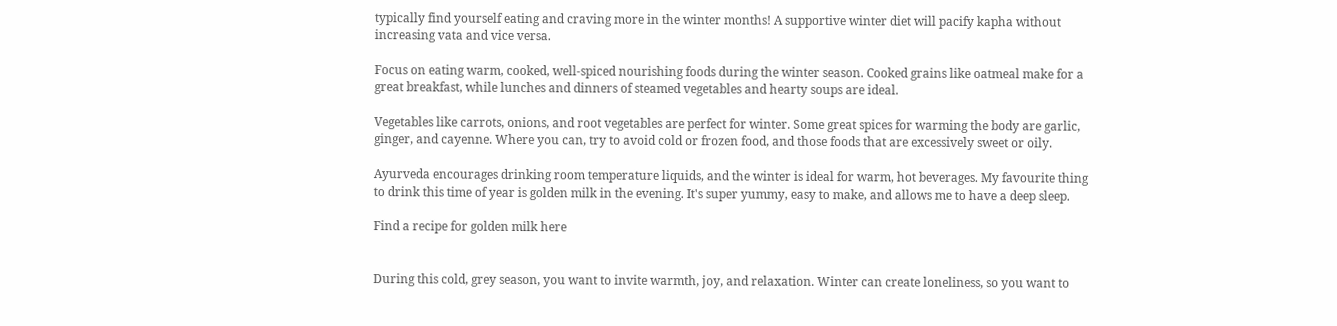typically find yourself eating and craving more in the winter months! A supportive winter diet will pacify kapha without increasing vata and vice versa.

Focus on eating warm, cooked, well-spiced nourishing foods during the winter season. Cooked grains like oatmeal make for a great breakfast, while lunches and dinners of steamed vegetables and hearty soups are ideal.

Vegetables like carrots, onions, and root vegetables are perfect for winter. Some great spices for warming the body are garlic, ginger, and cayenne. Where you can, try to avoid cold or frozen food, and those foods that are excessively sweet or oily.

Ayurveda encourages drinking room temperature liquids, and the winter is ideal for warm, hot beverages. My favourite thing to drink this time of year is golden milk in the evening. It's super yummy, easy to make, and allows me to have a deep sleep.

Find a recipe for golden milk here


During this cold, grey season, you want to invite warmth, joy, and relaxation. Winter can create loneliness, so you want to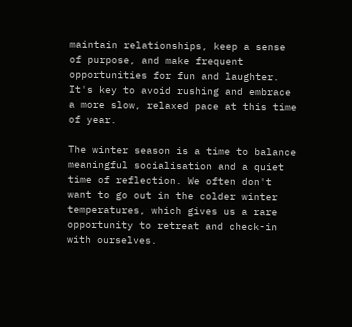maintain relationships, keep a sense of purpose, and make frequent opportunities for fun and laughter. It's key to avoid rushing and embrace a more slow, relaxed pace at this time of year.

The winter season is a time to balance meaningful socialisation and a quiet time of reflection. We often don't want to go out in the colder winter temperatures, which gives us a rare opportunity to retreat and check-in with ourselves.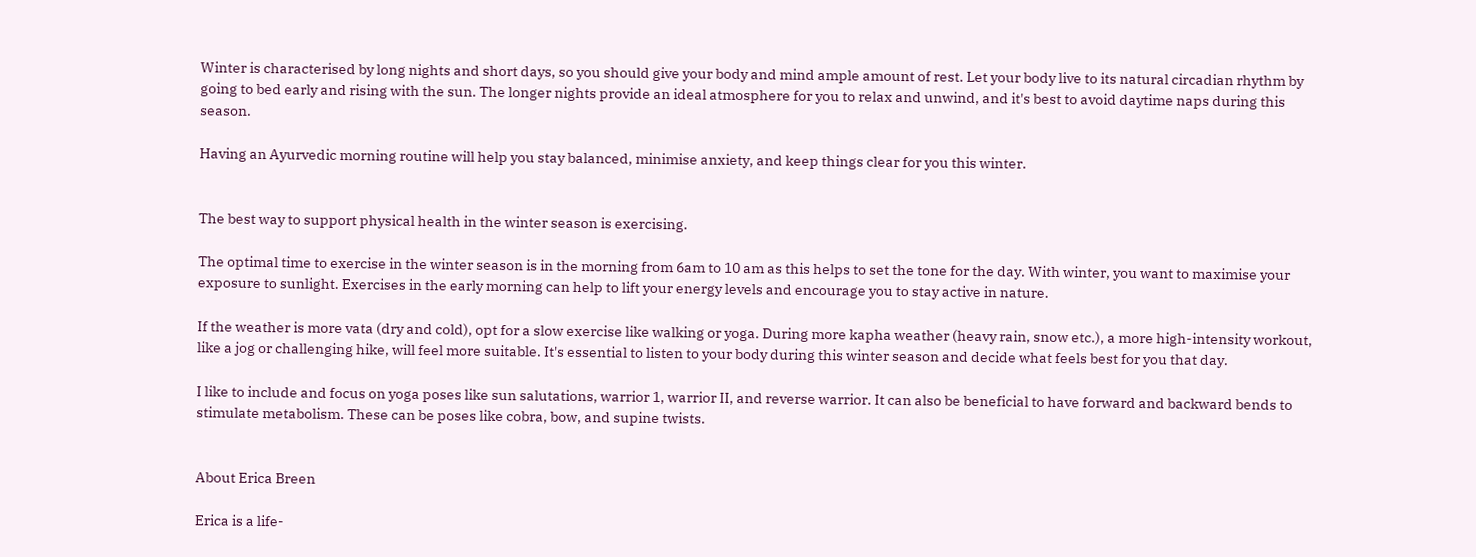Winter is characterised by long nights and short days, so you should give your body and mind ample amount of rest. Let your body live to its natural circadian rhythm by going to bed early and rising with the sun. The longer nights provide an ideal atmosphere for you to relax and unwind, and it's best to avoid daytime naps during this season.

Having an Ayurvedic morning routine will help you stay balanced, minimise anxiety, and keep things clear for you this winter.


The best way to support physical health in the winter season is exercising.

The optimal time to exercise in the winter season is in the morning from 6am to 10 am as this helps to set the tone for the day. With winter, you want to maximise your exposure to sunlight. Exercises in the early morning can help to lift your energy levels and encourage you to stay active in nature.

If the weather is more vata (dry and cold), opt for a slow exercise like walking or yoga. During more kapha weather (heavy rain, snow etc.), a more high-intensity workout, like a jog or challenging hike, will feel more suitable. It's essential to listen to your body during this winter season and decide what feels best for you that day.

I like to include and focus on yoga poses like sun salutations, warrior 1, warrior II, and reverse warrior. It can also be beneficial to have forward and backward bends to stimulate metabolism. These can be poses like cobra, bow, and supine twists.


About Erica Breen

Erica is a life-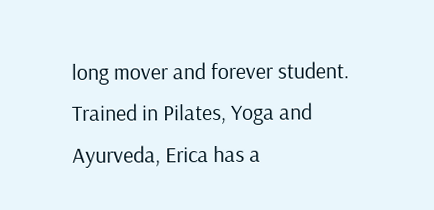long mover and forever student. Trained in Pilates, Yoga and Ayurveda, Erica has a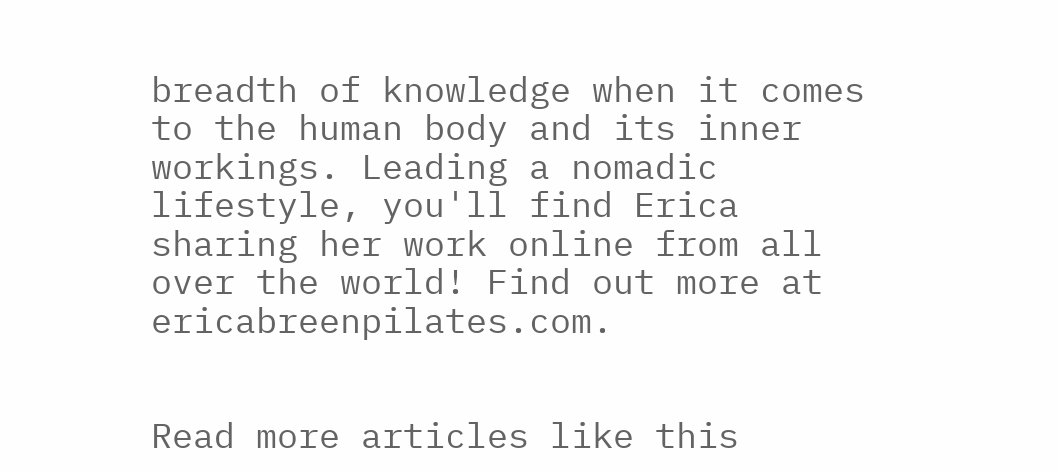breadth of knowledge when it comes to the human body and its inner workings. Leading a nomadic lifestyle, you'll find Erica sharing her work online from all over the world! Find out more at ericabreenpilates.com.


Read more articles like this